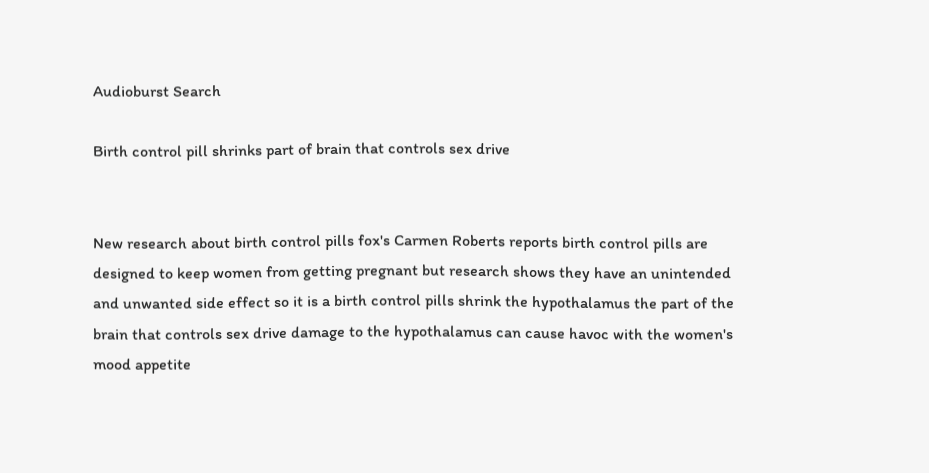Audioburst Search

Birth control pill shrinks part of brain that controls sex drive


New research about birth control pills fox's Carmen Roberts reports birth control pills are designed to keep women from getting pregnant but research shows they have an unintended and unwanted side effect so it is a birth control pills shrink the hypothalamus the part of the brain that controls sex drive damage to the hypothalamus can cause havoc with the women's mood appetite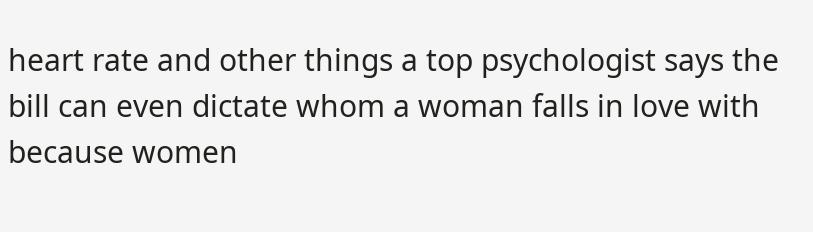heart rate and other things a top psychologist says the bill can even dictate whom a woman falls in love with because women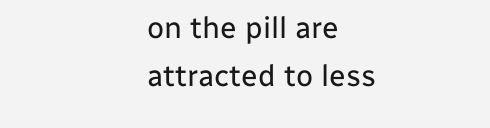on the pill are attracted to less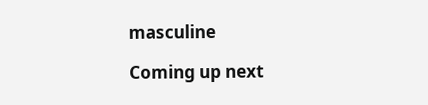masculine

Coming up next